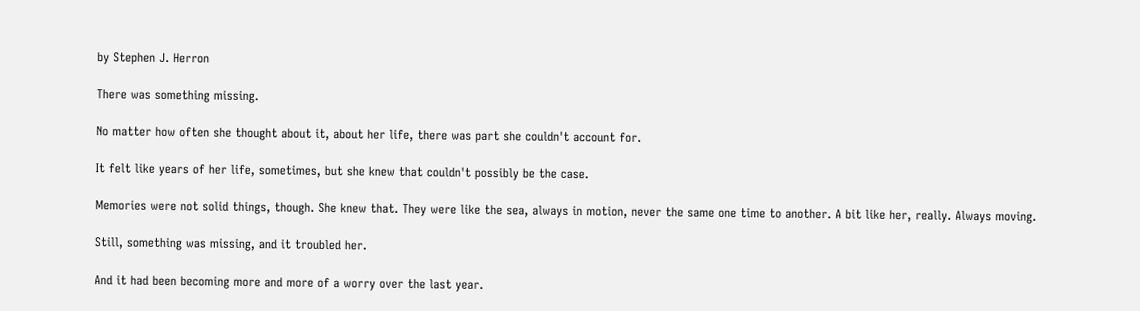by Stephen J. Herron

There was something missing.

No matter how often she thought about it, about her life, there was part she couldn't account for.

It felt like years of her life, sometimes, but she knew that couldn't possibly be the case.

Memories were not solid things, though. She knew that. They were like the sea, always in motion, never the same one time to another. A bit like her, really. Always moving.

Still, something was missing, and it troubled her.

And it had been becoming more and more of a worry over the last year.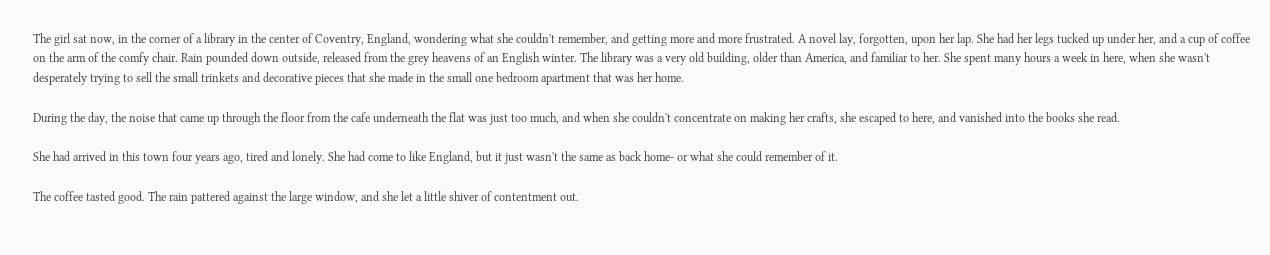The girl sat now, in the corner of a library in the center of Coventry, England, wondering what she couldn't remember, and getting more and more frustrated. A novel lay, forgotten, upon her lap. She had her legs tucked up under her, and a cup of coffee on the arm of the comfy chair. Rain pounded down outside, released from the grey heavens of an English winter. The library was a very old building, older than America, and familiar to her. She spent many hours a week in here, when she wasn't desperately trying to sell the small trinkets and decorative pieces that she made in the small one bedroom apartment that was her home.

During the day, the noise that came up through the floor from the cafe underneath the flat was just too much, and when she couldn't concentrate on making her crafts, she escaped to here, and vanished into the books she read.

She had arrived in this town four years ago, tired and lonely. She had come to like England, but it just wasn't the same as back home- or what she could remember of it.

The coffee tasted good. The rain pattered against the large window, and she let a little shiver of contentment out.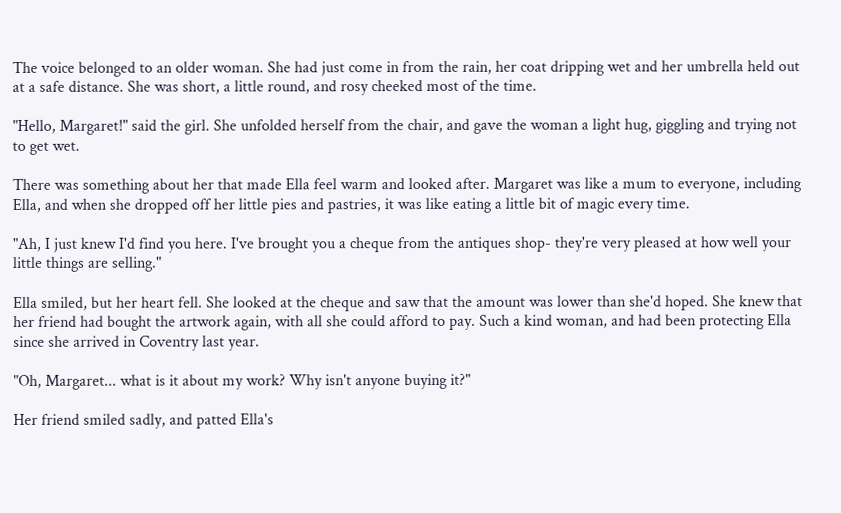The voice belonged to an older woman. She had just come in from the rain, her coat dripping wet and her umbrella held out at a safe distance. She was short, a little round, and rosy cheeked most of the time.

"Hello, Margaret!" said the girl. She unfolded herself from the chair, and gave the woman a light hug, giggling and trying not to get wet.

There was something about her that made Ella feel warm and looked after. Margaret was like a mum to everyone, including Ella, and when she dropped off her little pies and pastries, it was like eating a little bit of magic every time.

"Ah, I just knew I'd find you here. I've brought you a cheque from the antiques shop- they're very pleased at how well your little things are selling."

Ella smiled, but her heart fell. She looked at the cheque and saw that the amount was lower than she'd hoped. She knew that her friend had bought the artwork again, with all she could afford to pay. Such a kind woman, and had been protecting Ella since she arrived in Coventry last year.

"Oh, Margaret... what is it about my work? Why isn't anyone buying it?"

Her friend smiled sadly, and patted Ella's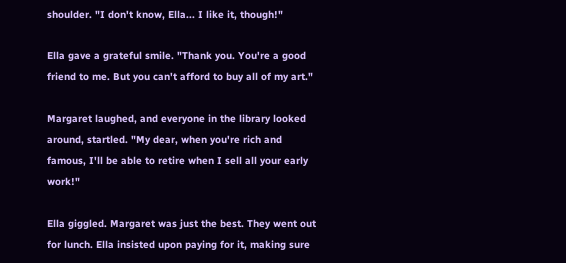shoulder. "I don't know, Ella... I like it, though!"

Ella gave a grateful smile. "Thank you. You're a good friend to me. But you can't afford to buy all of my art."

Margaret laughed, and everyone in the library looked around, startled. "My dear, when you're rich and famous, I'll be able to retire when I sell all your early work!"

Ella giggled. Margaret was just the best. They went out for lunch. Ella insisted upon paying for it, making sure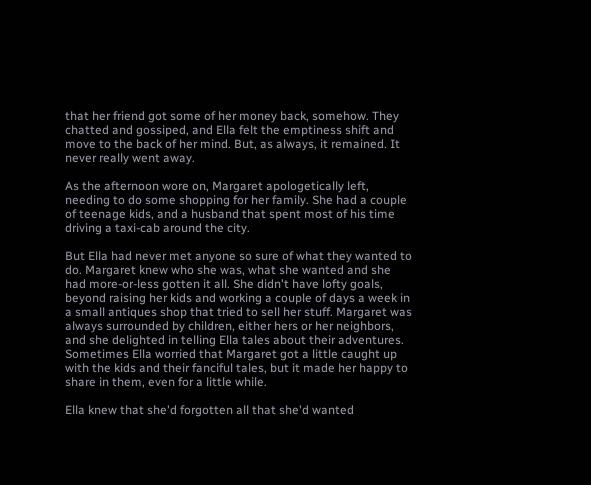that her friend got some of her money back, somehow. They chatted and gossiped, and Ella felt the emptiness shift and move to the back of her mind. But, as always, it remained. It never really went away.

As the afternoon wore on, Margaret apologetically left, needing to do some shopping for her family. She had a couple of teenage kids, and a husband that spent most of his time driving a taxi-cab around the city.

But Ella had never met anyone so sure of what they wanted to do. Margaret knew who she was, what she wanted and she had more-or-less gotten it all. She didn't have lofty goals, beyond raising her kids and working a couple of days a week in a small antiques shop that tried to sell her stuff. Margaret was always surrounded by children, either hers or her neighbors, and she delighted in telling Ella tales about their adventures. Sometimes Ella worried that Margaret got a little caught up with the kids and their fanciful tales, but it made her happy to share in them, even for a little while.

Ella knew that she'd forgotten all that she'd wanted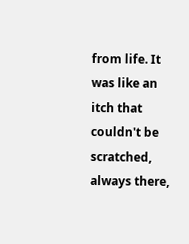from life. It was like an itch that couldn't be scratched, always there,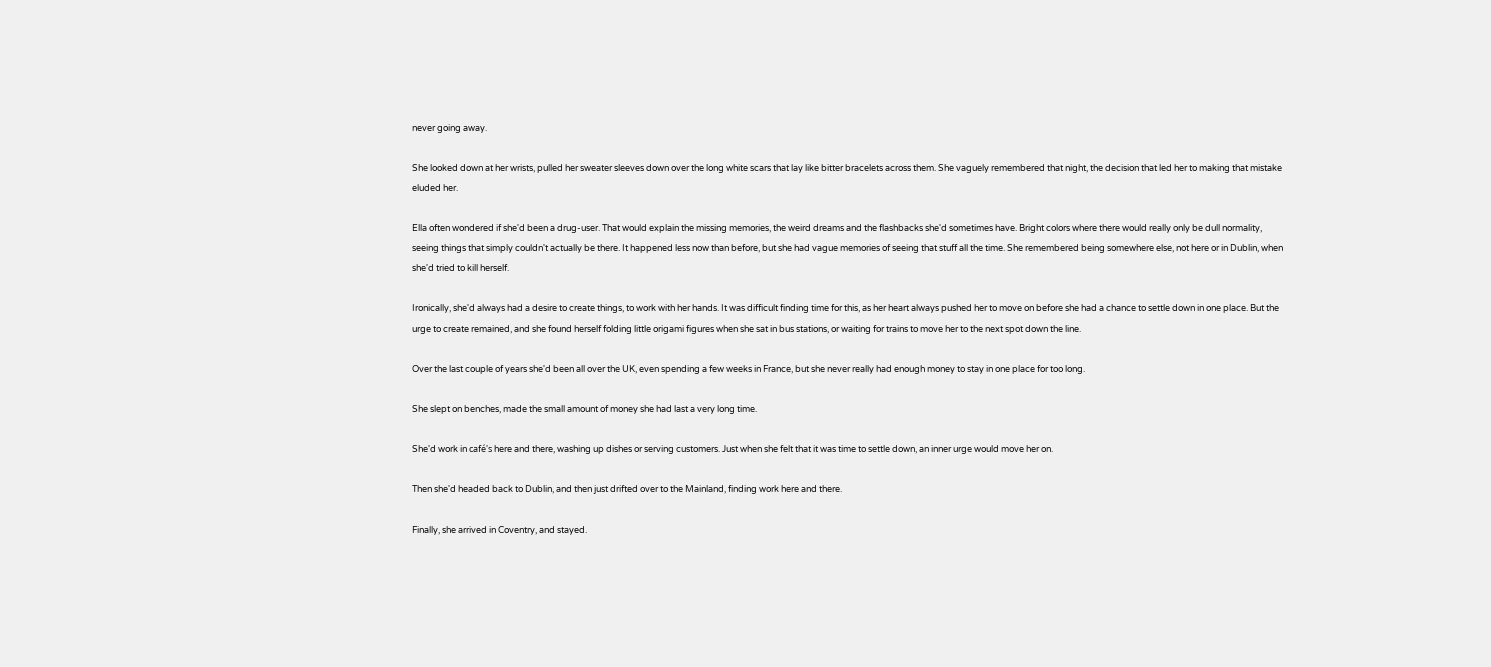never going away.

She looked down at her wrists, pulled her sweater sleeves down over the long white scars that lay like bitter bracelets across them. She vaguely remembered that night, the decision that led her to making that mistake eluded her.

Ella often wondered if she'd been a drug-user. That would explain the missing memories, the weird dreams and the flashbacks she'd sometimes have. Bright colors where there would really only be dull normality, seeing things that simply couldn't actually be there. It happened less now than before, but she had vague memories of seeing that stuff all the time. She remembered being somewhere else, not here or in Dublin, when she'd tried to kill herself.

Ironically, she'd always had a desire to create things, to work with her hands. It was difficult finding time for this, as her heart always pushed her to move on before she had a chance to settle down in one place. But the urge to create remained, and she found herself folding little origami figures when she sat in bus stations, or waiting for trains to move her to the next spot down the line.

Over the last couple of years she'd been all over the UK, even spending a few weeks in France, but she never really had enough money to stay in one place for too long.

She slept on benches, made the small amount of money she had last a very long time.

She'd work in café's here and there, washing up dishes or serving customers. Just when she felt that it was time to settle down, an inner urge would move her on.

Then she'd headed back to Dublin, and then just drifted over to the Mainland, finding work here and there.

Finally, she arrived in Coventry, and stayed.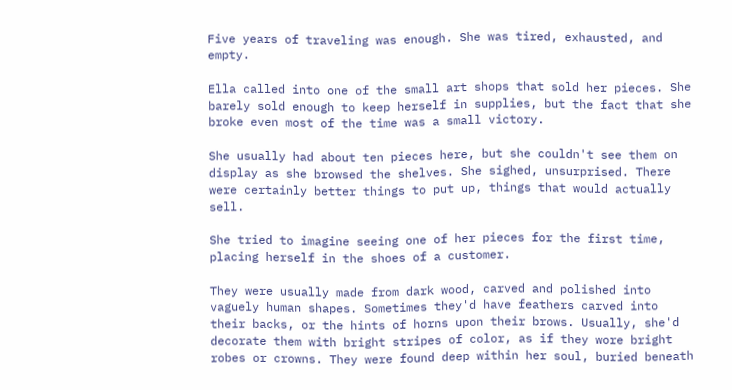Five years of traveling was enough. She was tired, exhausted, and empty.

Ella called into one of the small art shops that sold her pieces. She barely sold enough to keep herself in supplies, but the fact that she broke even most of the time was a small victory.

She usually had about ten pieces here, but she couldn't see them on display as she browsed the shelves. She sighed, unsurprised. There were certainly better things to put up, things that would actually sell.

She tried to imagine seeing one of her pieces for the first time, placing herself in the shoes of a customer.

They were usually made from dark wood, carved and polished into vaguely human shapes. Sometimes they'd have feathers carved into their backs, or the hints of horns upon their brows. Usually, she'd decorate them with bright stripes of color, as if they wore bright robes or crowns. They were found deep within her soul, buried beneath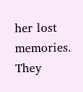her lost memories. They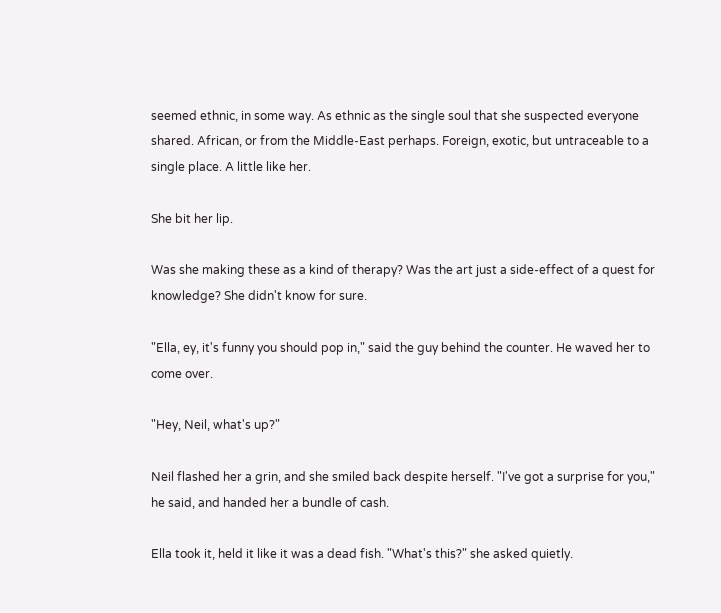seemed ethnic, in some way. As ethnic as the single soul that she suspected everyone shared. African, or from the Middle-East perhaps. Foreign, exotic, but untraceable to a single place. A little like her.

She bit her lip.

Was she making these as a kind of therapy? Was the art just a side-effect of a quest for knowledge? She didn't know for sure.

"Ella, ey, it's funny you should pop in," said the guy behind the counter. He waved her to come over.

"Hey, Neil, what's up?"

Neil flashed her a grin, and she smiled back despite herself. "I've got a surprise for you," he said, and handed her a bundle of cash.

Ella took it, held it like it was a dead fish. "What's this?" she asked quietly.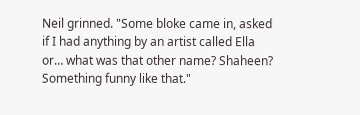Neil grinned. "Some bloke came in, asked if I had anything by an artist called Ella or… what was that other name? Shaheen? Something funny like that."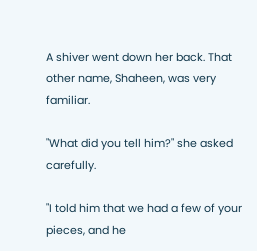A shiver went down her back. That other name, Shaheen, was very familiar.

"What did you tell him?" she asked carefully.

"I told him that we had a few of your pieces, and he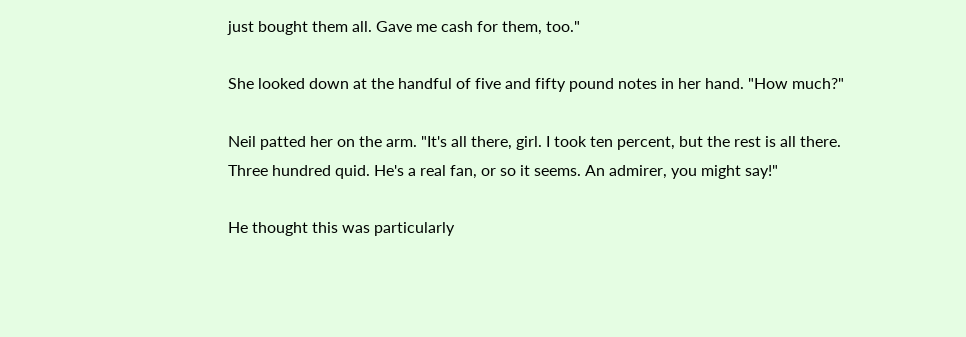just bought them all. Gave me cash for them, too."

She looked down at the handful of five and fifty pound notes in her hand. "How much?"

Neil patted her on the arm. "It's all there, girl. I took ten percent, but the rest is all there. Three hundred quid. He's a real fan, or so it seems. An admirer, you might say!"

He thought this was particularly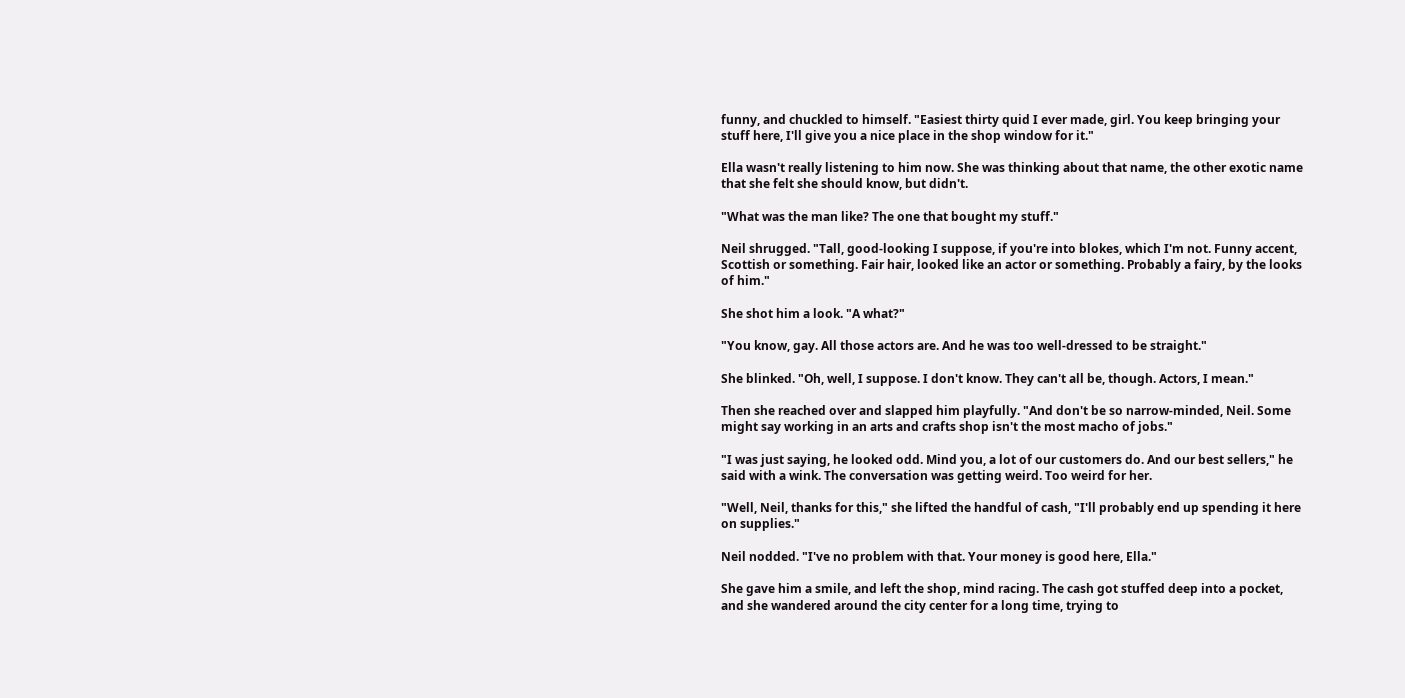funny, and chuckled to himself. "Easiest thirty quid I ever made, girl. You keep bringing your stuff here, I'll give you a nice place in the shop window for it."

Ella wasn't really listening to him now. She was thinking about that name, the other exotic name that she felt she should know, but didn't.

"What was the man like? The one that bought my stuff."

Neil shrugged. "Tall, good-looking I suppose, if you're into blokes, which I'm not. Funny accent, Scottish or something. Fair hair, looked like an actor or something. Probably a fairy, by the looks of him."

She shot him a look. "A what?"

"You know, gay. All those actors are. And he was too well-dressed to be straight."

She blinked. "Oh, well, I suppose. I don't know. They can't all be, though. Actors, I mean."

Then she reached over and slapped him playfully. "And don't be so narrow-minded, Neil. Some might say working in an arts and crafts shop isn't the most macho of jobs."

"I was just saying, he looked odd. Mind you, a lot of our customers do. And our best sellers," he said with a wink. The conversation was getting weird. Too weird for her.

"Well, Neil, thanks for this," she lifted the handful of cash, "I'll probably end up spending it here on supplies."

Neil nodded. "I've no problem with that. Your money is good here, Ella."

She gave him a smile, and left the shop, mind racing. The cash got stuffed deep into a pocket, and she wandered around the city center for a long time, trying to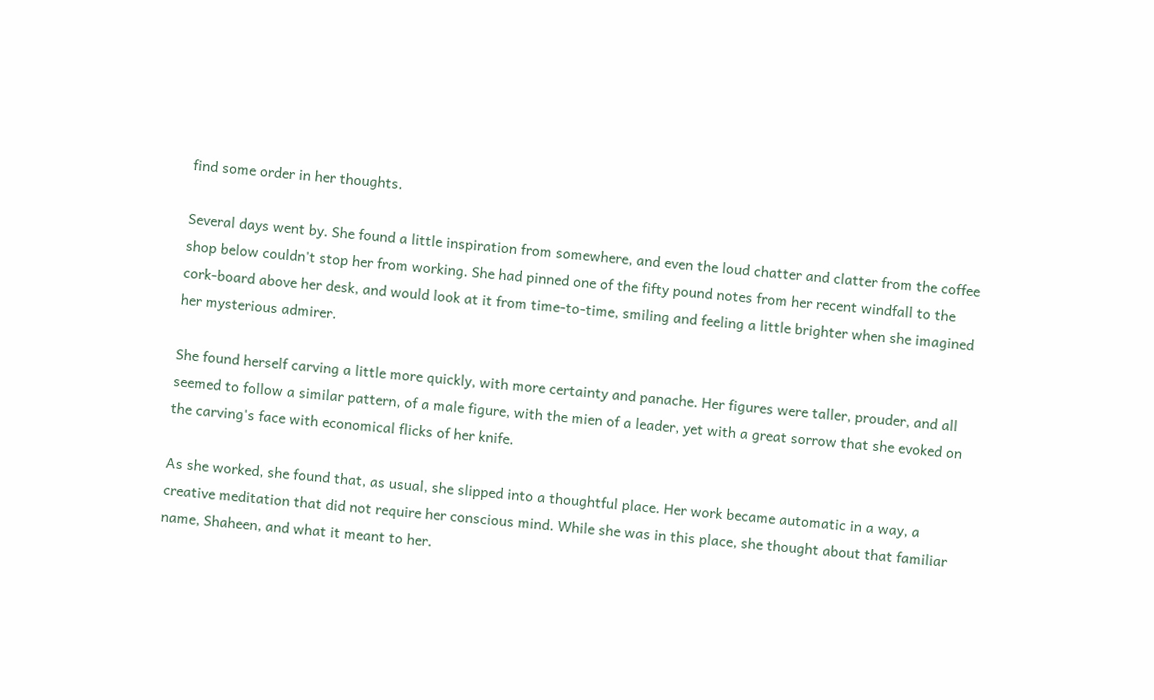find some order in her thoughts.

Several days went by. She found a little inspiration from somewhere, and even the loud chatter and clatter from the coffee shop below couldn't stop her from working. She had pinned one of the fifty pound notes from her recent windfall to the cork-board above her desk, and would look at it from time-to-time, smiling and feeling a little brighter when she imagined her mysterious admirer.

She found herself carving a little more quickly, with more certainty and panache. Her figures were taller, prouder, and all seemed to follow a similar pattern, of a male figure, with the mien of a leader, yet with a great sorrow that she evoked on the carving's face with economical flicks of her knife.

As she worked, she found that, as usual, she slipped into a thoughtful place. Her work became automatic in a way, a creative meditation that did not require her conscious mind. While she was in this place, she thought about that familiar name, Shaheen, and what it meant to her.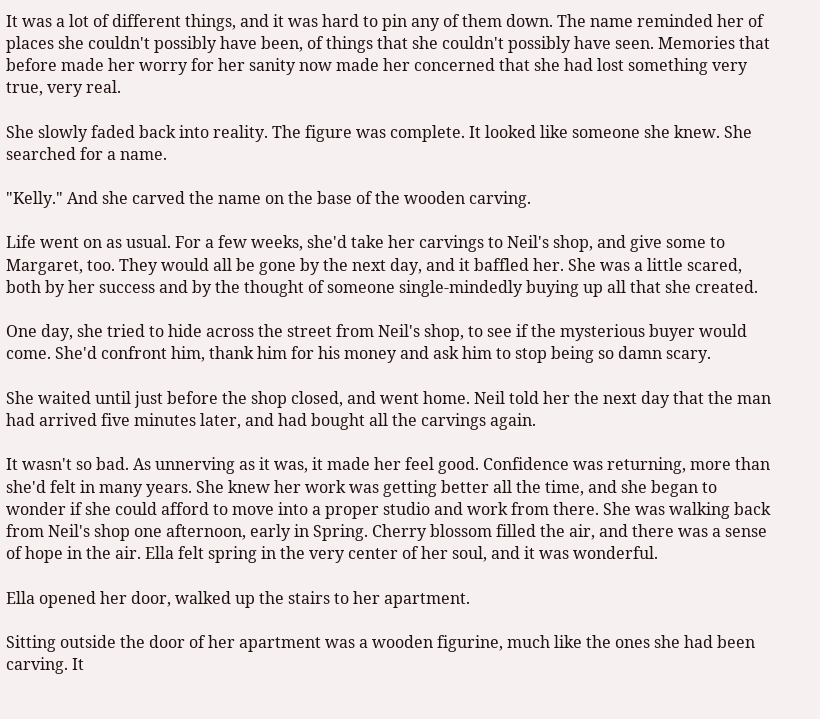It was a lot of different things, and it was hard to pin any of them down. The name reminded her of places she couldn't possibly have been, of things that she couldn't possibly have seen. Memories that before made her worry for her sanity now made her concerned that she had lost something very true, very real.

She slowly faded back into reality. The figure was complete. It looked like someone she knew. She searched for a name.

"Kelly." And she carved the name on the base of the wooden carving.

Life went on as usual. For a few weeks, she'd take her carvings to Neil's shop, and give some to Margaret, too. They would all be gone by the next day, and it baffled her. She was a little scared, both by her success and by the thought of someone single-mindedly buying up all that she created.

One day, she tried to hide across the street from Neil's shop, to see if the mysterious buyer would come. She'd confront him, thank him for his money and ask him to stop being so damn scary.

She waited until just before the shop closed, and went home. Neil told her the next day that the man had arrived five minutes later, and had bought all the carvings again.

It wasn't so bad. As unnerving as it was, it made her feel good. Confidence was returning, more than she'd felt in many years. She knew her work was getting better all the time, and she began to wonder if she could afford to move into a proper studio and work from there. She was walking back from Neil's shop one afternoon, early in Spring. Cherry blossom filled the air, and there was a sense of hope in the air. Ella felt spring in the very center of her soul, and it was wonderful.

Ella opened her door, walked up the stairs to her apartment.

Sitting outside the door of her apartment was a wooden figurine, much like the ones she had been carving. It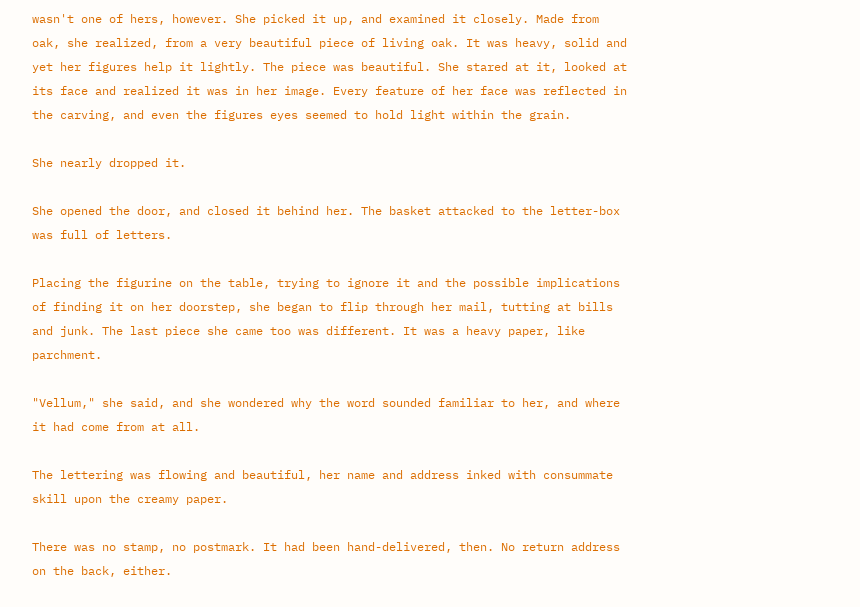wasn't one of hers, however. She picked it up, and examined it closely. Made from oak, she realized, from a very beautiful piece of living oak. It was heavy, solid and yet her figures help it lightly. The piece was beautiful. She stared at it, looked at its face and realized it was in her image. Every feature of her face was reflected in the carving, and even the figures eyes seemed to hold light within the grain.

She nearly dropped it.

She opened the door, and closed it behind her. The basket attacked to the letter-box was full of letters.

Placing the figurine on the table, trying to ignore it and the possible implications of finding it on her doorstep, she began to flip through her mail, tutting at bills and junk. The last piece she came too was different. It was a heavy paper, like parchment.

"Vellum," she said, and she wondered why the word sounded familiar to her, and where it had come from at all.

The lettering was flowing and beautiful, her name and address inked with consummate skill upon the creamy paper.

There was no stamp, no postmark. It had been hand-delivered, then. No return address on the back, either.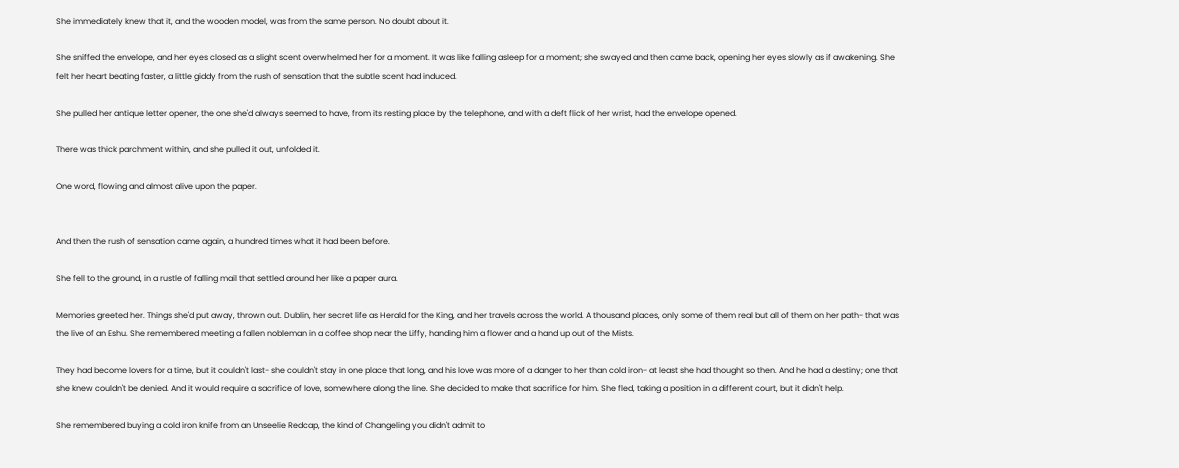She immediately knew that it, and the wooden model, was from the same person. No doubt about it.

She sniffed the envelope, and her eyes closed as a slight scent overwhelmed her for a moment. It was like falling asleep for a moment; she swayed and then came back, opening her eyes slowly as if awakening. She felt her heart beating faster, a little giddy from the rush of sensation that the subtle scent had induced.

She pulled her antique letter opener, the one she'd always seemed to have, from its resting place by the telephone, and with a deft flick of her wrist, had the envelope opened.

There was thick parchment within, and she pulled it out, unfolded it.

One word, flowing and almost alive upon the paper.


And then the rush of sensation came again, a hundred times what it had been before.

She fell to the ground, in a rustle of falling mail that settled around her like a paper aura.

Memories greeted her. Things she'd put away, thrown out. Dublin, her secret life as Herald for the King, and her travels across the world. A thousand places, only some of them real but all of them on her path- that was the live of an Eshu. She remembered meeting a fallen nobleman in a coffee shop near the Liffy, handing him a flower and a hand up out of the Mists.

They had become lovers for a time, but it couldn't last- she couldn't stay in one place that long, and his love was more of a danger to her than cold iron- at least she had thought so then. And he had a destiny; one that she knew couldn't be denied. And it would require a sacrifice of love, somewhere along the line. She decided to make that sacrifice for him. She fled, taking a position in a different court, but it didn't help.

She remembered buying a cold iron knife from an Unseelie Redcap, the kind of Changeling you didn't admit to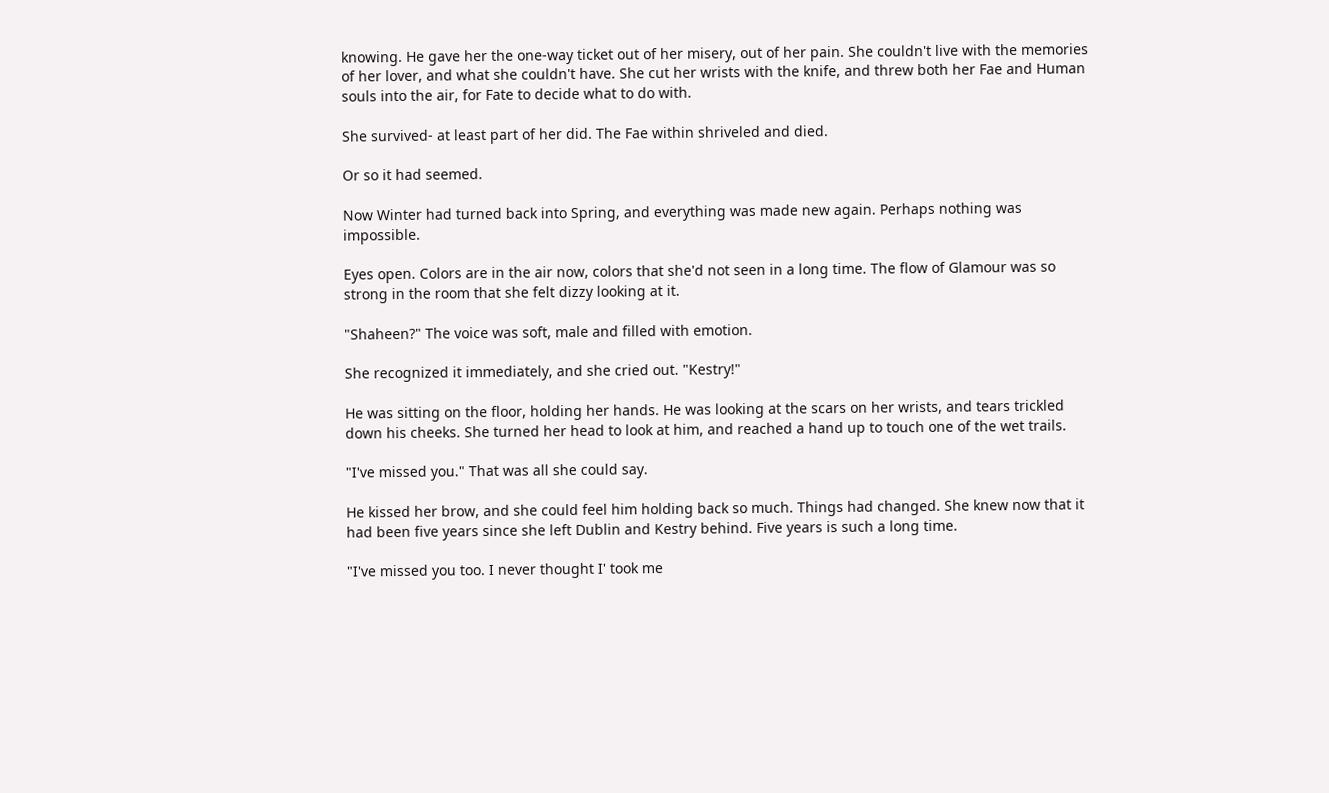knowing. He gave her the one-way ticket out of her misery, out of her pain. She couldn't live with the memories of her lover, and what she couldn't have. She cut her wrists with the knife, and threw both her Fae and Human souls into the air, for Fate to decide what to do with.

She survived- at least part of her did. The Fae within shriveled and died.

Or so it had seemed.

Now Winter had turned back into Spring, and everything was made new again. Perhaps nothing was impossible.

Eyes open. Colors are in the air now, colors that she'd not seen in a long time. The flow of Glamour was so strong in the room that she felt dizzy looking at it.

"Shaheen?" The voice was soft, male and filled with emotion.

She recognized it immediately, and she cried out. "Kestry!"

He was sitting on the floor, holding her hands. He was looking at the scars on her wrists, and tears trickled down his cheeks. She turned her head to look at him, and reached a hand up to touch one of the wet trails.

"I've missed you." That was all she could say.

He kissed her brow, and she could feel him holding back so much. Things had changed. She knew now that it had been five years since she left Dublin and Kestry behind. Five years is such a long time.

"I've missed you too. I never thought I' took me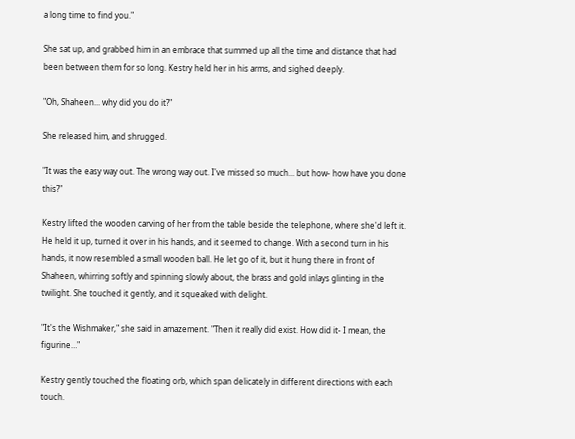a long time to find you."

She sat up, and grabbed him in an embrace that summed up all the time and distance that had been between them for so long. Kestry held her in his arms, and sighed deeply.

"Oh, Shaheen... why did you do it?"

She released him, and shrugged.

"It was the easy way out. The wrong way out. I've missed so much... but how- how have you done this?"

Kestry lifted the wooden carving of her from the table beside the telephone, where she'd left it. He held it up, turned it over in his hands, and it seemed to change. With a second turn in his hands, it now resembled a small wooden ball. He let go of it, but it hung there in front of Shaheen, whirring softly and spinning slowly about, the brass and gold inlays glinting in the twilight. She touched it gently, and it squeaked with delight.

"It's the Wishmaker," she said in amazement. "Then it really did exist. How did it- I mean, the figurine…"

Kestry gently touched the floating orb, which span delicately in different directions with each touch.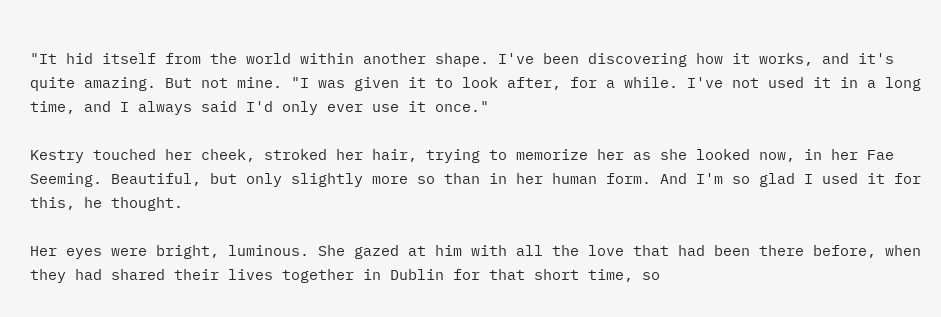"It hid itself from the world within another shape. I've been discovering how it works, and it's quite amazing. But not mine. "I was given it to look after, for a while. I've not used it in a long time, and I always said I'd only ever use it once."

Kestry touched her cheek, stroked her hair, trying to memorize her as she looked now, in her Fae Seeming. Beautiful, but only slightly more so than in her human form. And I'm so glad I used it for this, he thought.

Her eyes were bright, luminous. She gazed at him with all the love that had been there before, when they had shared their lives together in Dublin for that short time, so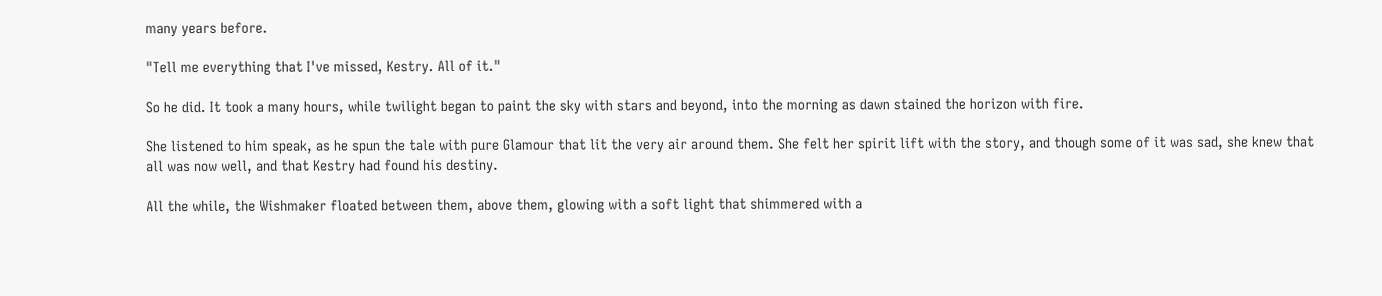many years before.

"Tell me everything that I've missed, Kestry. All of it."

So he did. It took a many hours, while twilight began to paint the sky with stars and beyond, into the morning as dawn stained the horizon with fire.

She listened to him speak, as he spun the tale with pure Glamour that lit the very air around them. She felt her spirit lift with the story, and though some of it was sad, she knew that all was now well, and that Kestry had found his destiny.

All the while, the Wishmaker floated between them, above them, glowing with a soft light that shimmered with a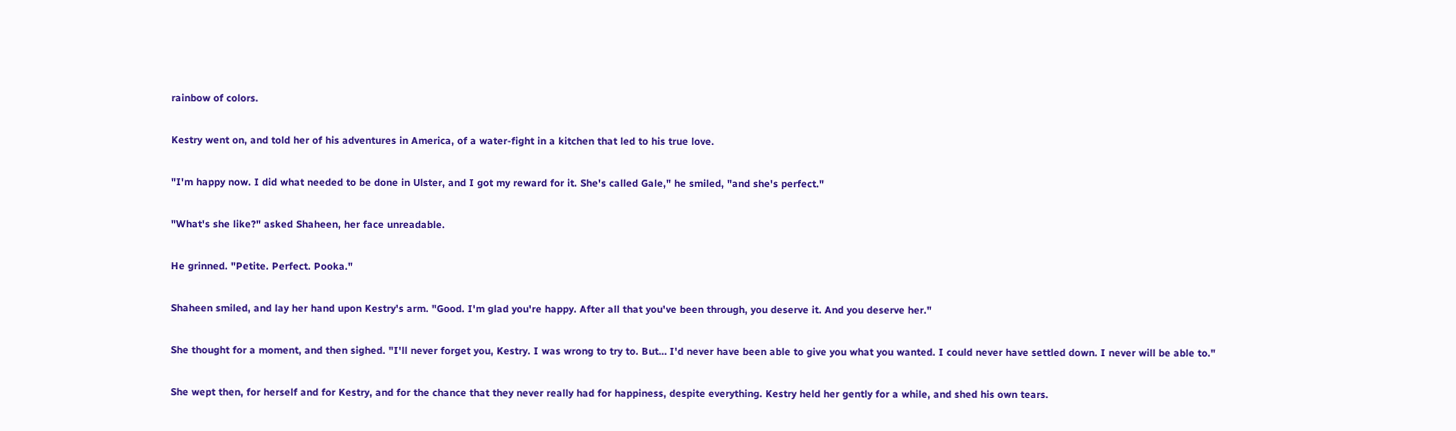rainbow of colors.

Kestry went on, and told her of his adventures in America, of a water-fight in a kitchen that led to his true love.

"I'm happy now. I did what needed to be done in Ulster, and I got my reward for it. She's called Gale," he smiled, "and she's perfect."

"What's she like?" asked Shaheen, her face unreadable.

He grinned. "Petite. Perfect. Pooka."

Shaheen smiled, and lay her hand upon Kestry's arm. "Good. I'm glad you're happy. After all that you've been through, you deserve it. And you deserve her."

She thought for a moment, and then sighed. "I'll never forget you, Kestry. I was wrong to try to. But… I'd never have been able to give you what you wanted. I could never have settled down. I never will be able to."

She wept then, for herself and for Kestry, and for the chance that they never really had for happiness, despite everything. Kestry held her gently for a while, and shed his own tears.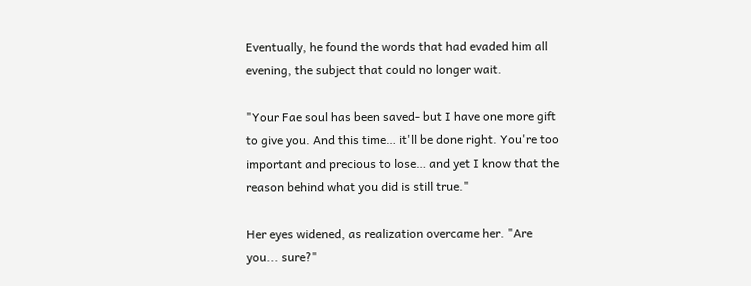Eventually, he found the words that had evaded him all evening, the subject that could no longer wait.

"Your Fae soul has been saved- but I have one more gift to give you. And this time… it'll be done right. You're too important and precious to lose… and yet I know that the reason behind what you did is still true."

Her eyes widened, as realization overcame her. "Are you... sure?"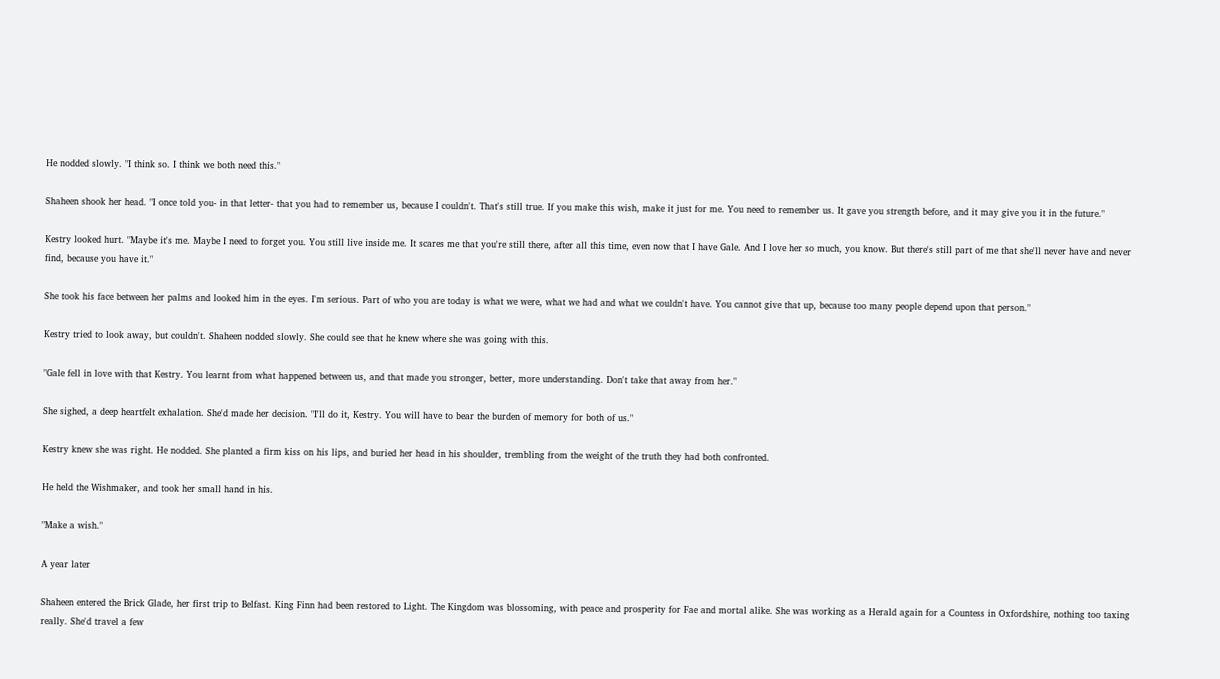He nodded slowly. "I think so. I think we both need this."

Shaheen shook her head. "I once told you- in that letter- that you had to remember us, because I couldn't. That's still true. If you make this wish, make it just for me. You need to remember us. It gave you strength before, and it may give you it in the future."

Kestry looked hurt. "Maybe it's me. Maybe I need to forget you. You still live inside me. It scares me that you're still there, after all this time, even now that I have Gale. And I love her so much, you know. But there's still part of me that she'll never have and never find, because you have it."

She took his face between her palms and looked him in the eyes. I'm serious. Part of who you are today is what we were, what we had and what we couldn't have. You cannot give that up, because too many people depend upon that person."

Kestry tried to look away, but couldn't. Shaheen nodded slowly. She could see that he knew where she was going with this.

"Gale fell in love with that Kestry. You learnt from what happened between us, and that made you stronger, better, more understanding. Don't take that away from her."

She sighed, a deep heartfelt exhalation. She'd made her decision. "I'll do it, Kestry. You will have to bear the burden of memory for both of us."

Kestry knew she was right. He nodded. She planted a firm kiss on his lips, and buried her head in his shoulder, trembling from the weight of the truth they had both confronted.

He held the Wishmaker, and took her small hand in his.

"Make a wish."

A year later

Shaheen entered the Brick Glade, her first trip to Belfast. King Finn had been restored to Light. The Kingdom was blossoming, with peace and prosperity for Fae and mortal alike. She was working as a Herald again for a Countess in Oxfordshire, nothing too taxing really. She'd travel a few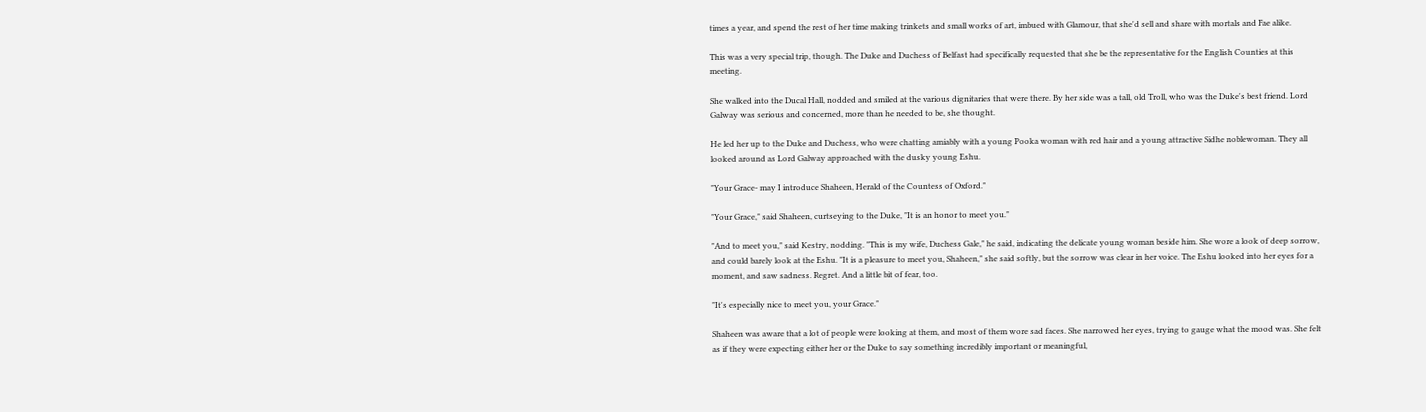times a year, and spend the rest of her time making trinkets and small works of art, imbued with Glamour, that she'd sell and share with mortals and Fae alike.

This was a very special trip, though. The Duke and Duchess of Belfast had specifically requested that she be the representative for the English Counties at this meeting.

She walked into the Ducal Hall, nodded and smiled at the various dignitaries that were there. By her side was a tall, old Troll, who was the Duke's best friend. Lord Galway was serious and concerned, more than he needed to be, she thought.

He led her up to the Duke and Duchess, who were chatting amiably with a young Pooka woman with red hair and a young attractive Sidhe noblewoman. They all looked around as Lord Galway approached with the dusky young Eshu.

"Your Grace- may I introduce Shaheen, Herald of the Countess of Oxford."

"Your Grace," said Shaheen, curtseying to the Duke, "It is an honor to meet you."

"And to meet you," said Kestry, nodding. "This is my wife, Duchess Gale," he said, indicating the delicate young woman beside him. She wore a look of deep sorrow, and could barely look at the Eshu. "It is a pleasure to meet you, Shaheen," she said softly, but the sorrow was clear in her voice. The Eshu looked into her eyes for a moment, and saw sadness. Regret. And a little bit of fear, too.

"It's especially nice to meet you, your Grace."

Shaheen was aware that a lot of people were looking at them, and most of them wore sad faces. She narrowed her eyes, trying to gauge what the mood was. She felt as if they were expecting either her or the Duke to say something incredibly important or meaningful,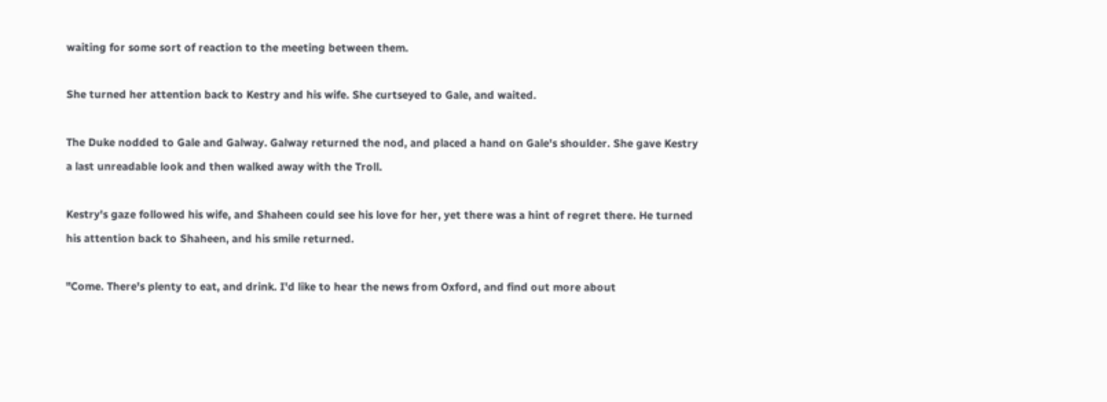waiting for some sort of reaction to the meeting between them.

She turned her attention back to Kestry and his wife. She curtseyed to Gale, and waited.

The Duke nodded to Gale and Galway. Galway returned the nod, and placed a hand on Gale's shoulder. She gave Kestry a last unreadable look and then walked away with the Troll.

Kestry's gaze followed his wife, and Shaheen could see his love for her, yet there was a hint of regret there. He turned his attention back to Shaheen, and his smile returned.

"Come. There's plenty to eat, and drink. I'd like to hear the news from Oxford, and find out more about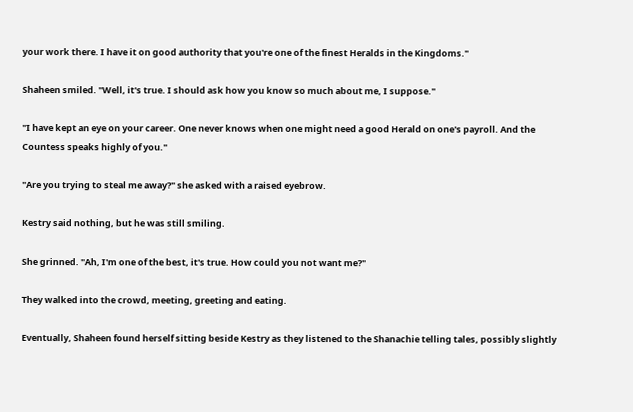your work there. I have it on good authority that you're one of the finest Heralds in the Kingdoms."

Shaheen smiled. "Well, it's true. I should ask how you know so much about me, I suppose."

"I have kept an eye on your career. One never knows when one might need a good Herald on one's payroll. And the Countess speaks highly of you."

"Are you trying to steal me away?" she asked with a raised eyebrow.

Kestry said nothing, but he was still smiling.

She grinned. "Ah, I'm one of the best, it's true. How could you not want me?"

They walked into the crowd, meeting, greeting and eating.

Eventually, Shaheen found herself sitting beside Kestry as they listened to the Shanachie telling tales, possibly slightly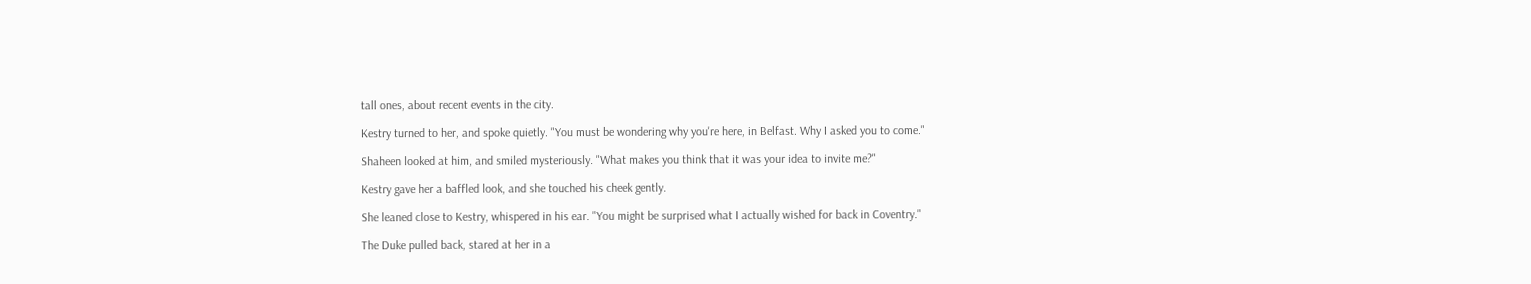tall ones, about recent events in the city.

Kestry turned to her, and spoke quietly. "You must be wondering why you're here, in Belfast. Why I asked you to come."

Shaheen looked at him, and smiled mysteriously. "What makes you think that it was your idea to invite me?"

Kestry gave her a baffled look, and she touched his cheek gently.

She leaned close to Kestry, whispered in his ear. "You might be surprised what I actually wished for back in Coventry."

The Duke pulled back, stared at her in a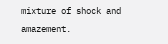mixture of shock and amazement.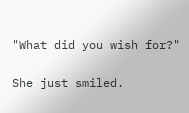"What did you wish for?"

She just smiled.